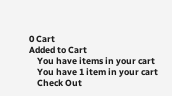0 Cart
Added to Cart
    You have items in your cart
    You have 1 item in your cart
    Check Out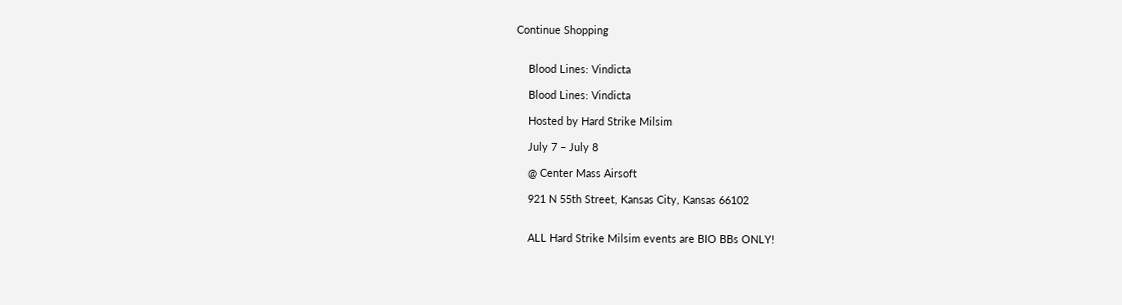Continue Shopping


    Blood Lines: Vindicta

    Blood Lines: Vindicta

    Hosted by Hard Strike Milsim

    July 7 – July 8

    @ Center Mass Airsoft

    921 N 55th Street, Kansas City, Kansas 66102


    ALL Hard Strike Milsim events are BIO BBs ONLY!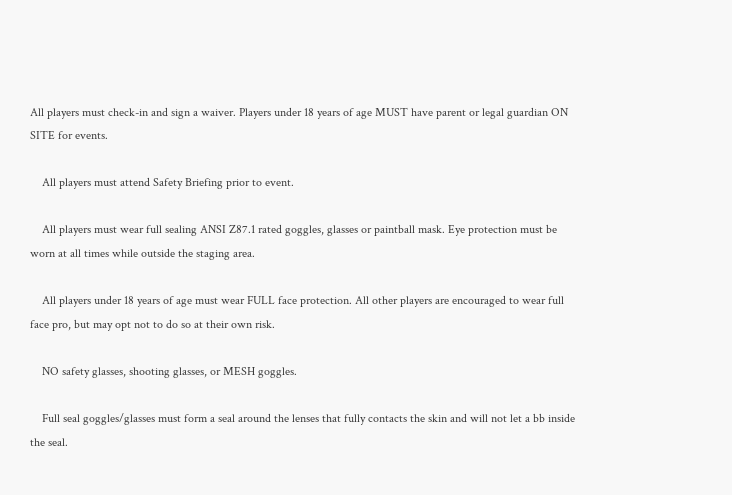All players must check-in and sign a waiver. Players under 18 years of age MUST have parent or legal guardian ON SITE for events.

    All players must attend Safety Briefing prior to event.

    All players must wear full sealing ANSI Z87.1 rated goggles, glasses or paintball mask. Eye protection must be worn at all times while outside the staging area.

    All players under 18 years of age must wear FULL face protection. All other players are encouraged to wear full face pro, but may opt not to do so at their own risk.

    NO safety glasses, shooting glasses, or MESH goggles.

    Full seal goggles/glasses must form a seal around the lenses that fully contacts the skin and will not let a bb inside the seal.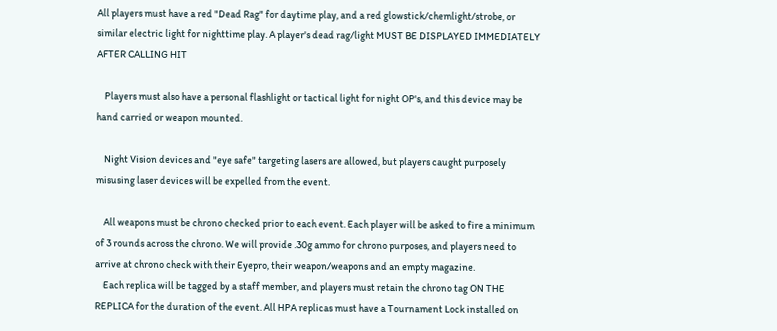All players must have a red "Dead Rag" for daytime play, and a red glowstick/chemlight/strobe, or similar electric light for nighttime play. A player's dead rag/light MUST BE DISPLAYED IMMEDIATELY AFTER CALLING HIT

    Players must also have a personal flashlight or tactical light for night OP's, and this device may be hand carried or weapon mounted.

    Night Vision devices and "eye safe" targeting lasers are allowed, but players caught purposely misusing laser devices will be expelled from the event.

    All weapons must be chrono checked prior to each event. Each player will be asked to fire a minimum of 3 rounds across the chrono. We will provide .30g ammo for chrono purposes, and players need to arrive at chrono check with their Eyepro, their weapon/weapons and an empty magazine.
    Each replica will be tagged by a staff member, and players must retain the chrono tag ON THE REPLICA for the duration of the event. All HPA replicas must have a Tournament Lock installed on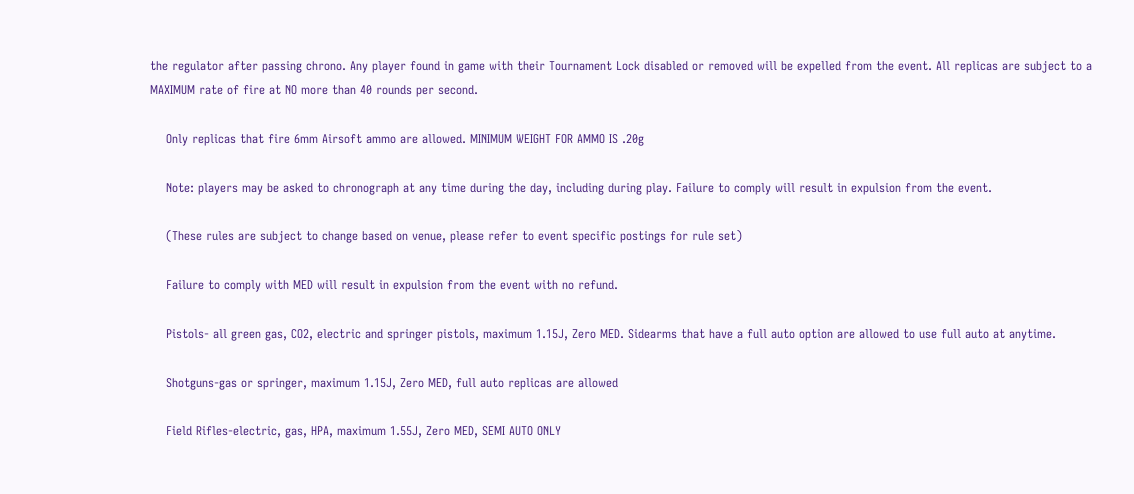the regulator after passing chrono. Any player found in game with their Tournament Lock disabled or removed will be expelled from the event. All replicas are subject to a MAXIMUM rate of fire at NO more than 40 rounds per second.

    Only replicas that fire 6mm Airsoft ammo are allowed. MINIMUM WEIGHT FOR AMMO IS .20g

    Note: players may be asked to chronograph at any time during the day, including during play. Failure to comply will result in expulsion from the event.

    (These rules are subject to change based on venue, please refer to event specific postings for rule set)

    Failure to comply with MED will result in expulsion from the event with no refund.

    Pistols- all green gas, CO2, electric and springer pistols, maximum 1.15J, Zero MED. Sidearms that have a full auto option are allowed to use full auto at anytime.

    Shotguns-gas or springer, maximum 1.15J, Zero MED, full auto replicas are allowed

    Field Rifles-electric, gas, HPA, maximum 1.55J, Zero MED, SEMI AUTO ONLY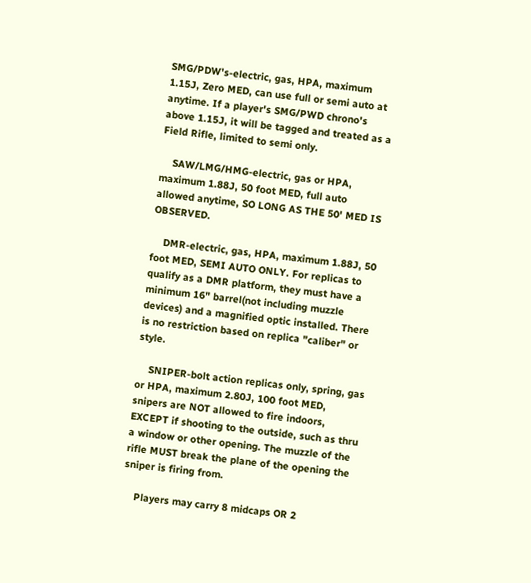SMG/PDW's-electric, gas, HPA, maximum 1.15J, Zero MED, can use full or semi auto at anytime. If a player's SMG/PWD chrono's above 1.15J, it will be tagged and treated as a Field Rifle, limited to semi only.

    SAW/LMG/HMG-electric, gas or HPA, maximum 1.88J, 50 foot MED, full auto allowed anytime, SO LONG AS THE 50' MED IS OBSERVED.

    DMR-electric, gas, HPA, maximum 1.88J, 50 foot MED, SEMI AUTO ONLY. For replicas to qualify as a DMR platform, they must have a minimum 16" barrel(not including muzzle devices) and a magnified optic installed. There is no restriction based on replica "caliber" or style.

    SNIPER-bolt action replicas only, spring, gas or HPA, maximum 2.80J, 100 foot MED, snipers are NOT allowed to fire indoors, EXCEPT if shooting to the outside, such as thru a window or other opening. The muzzle of the rifle MUST break the plane of the opening the sniper is firing from.

    Players may carry 8 midcaps OR 2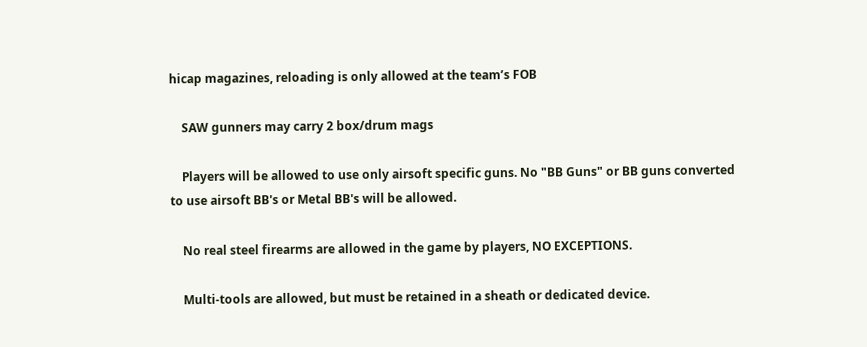hicap magazines, reloading is only allowed at the team’s FOB

    SAW gunners may carry 2 box/drum mags

    Players will be allowed to use only airsoft specific guns. No "BB Guns" or BB guns converted to use airsoft BB's or Metal BB's will be allowed.

    No real steel firearms are allowed in the game by players, NO EXCEPTIONS.

    Multi-tools are allowed, but must be retained in a sheath or dedicated device.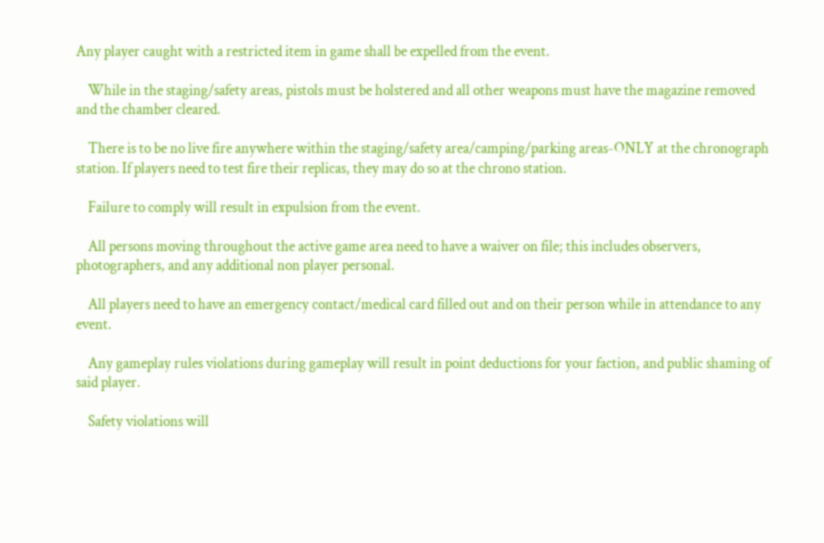Any player caught with a restricted item in game shall be expelled from the event.

    While in the staging/safety areas, pistols must be holstered and all other weapons must have the magazine removed and the chamber cleared.

    There is to be no live fire anywhere within the staging/safety area/camping/parking areas-ONLY at the chronograph station. If players need to test fire their replicas, they may do so at the chrono station.

    Failure to comply will result in expulsion from the event.

    All persons moving throughout the active game area need to have a waiver on file; this includes observers, photographers, and any additional non player personal.

    All players need to have an emergency contact/medical card filled out and on their person while in attendance to any event.

    Any gameplay rules violations during gameplay will result in point deductions for your faction, and public shaming of said player.

    Safety violations will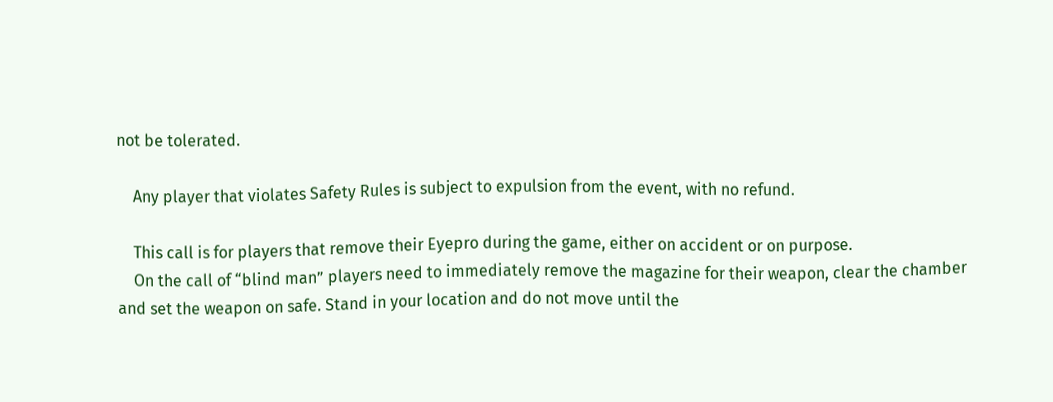not be tolerated.

    Any player that violates Safety Rules is subject to expulsion from the event, with no refund.

    This call is for players that remove their Eyepro during the game, either on accident or on purpose.
    On the call of “blind man” players need to immediately remove the magazine for their weapon, clear the chamber and set the weapon on safe. Stand in your location and do not move until the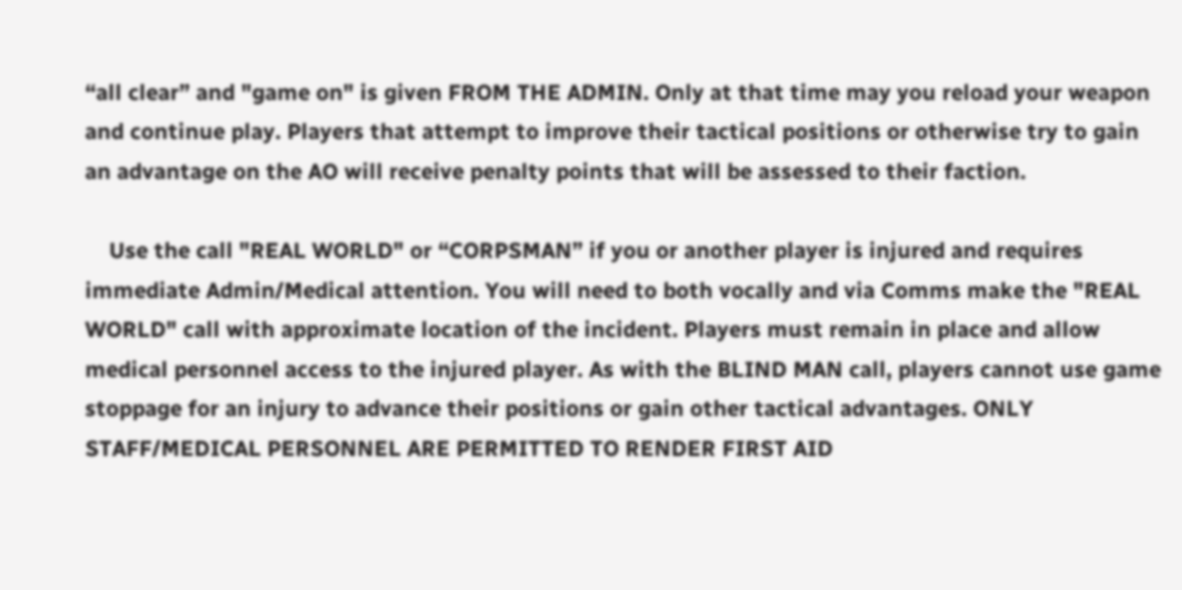“all clear” and "game on" is given FROM THE ADMIN. Only at that time may you reload your weapon and continue play. Players that attempt to improve their tactical positions or otherwise try to gain an advantage on the AO will receive penalty points that will be assessed to their faction.

    Use the call "REAL WORLD" or “CORPSMAN” if you or another player is injured and requires immediate Admin/Medical attention. You will need to both vocally and via Comms make the "REAL WORLD" call with approximate location of the incident. Players must remain in place and allow medical personnel access to the injured player. As with the BLIND MAN call, players cannot use game stoppage for an injury to advance their positions or gain other tactical advantages. ONLY STAFF/MEDICAL PERSONNEL ARE PERMITTED TO RENDER FIRST AID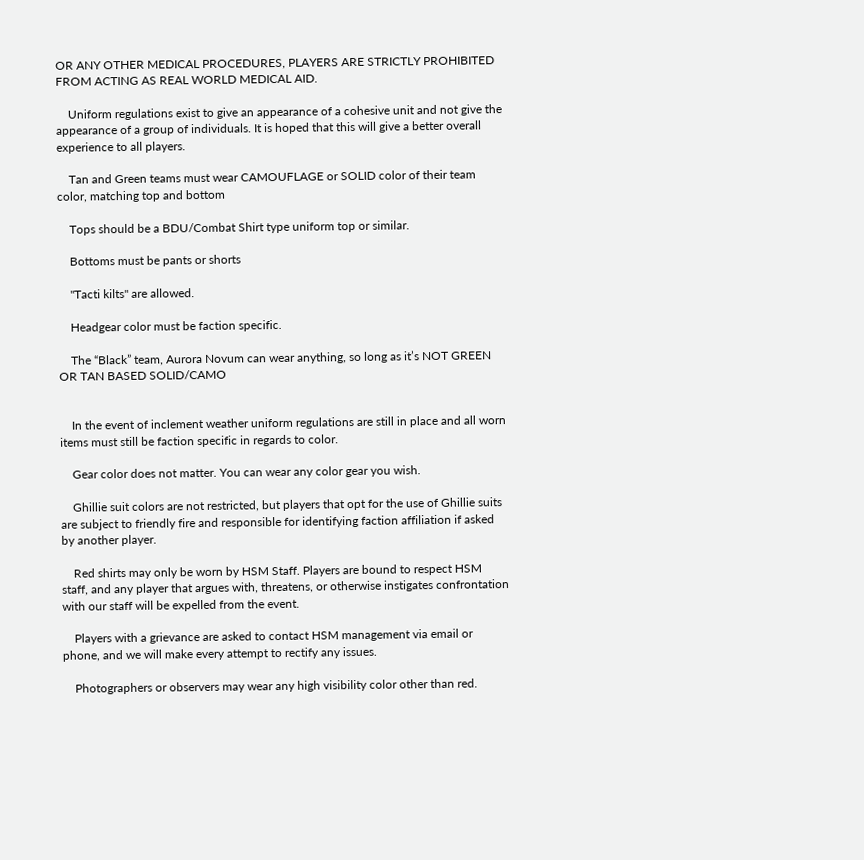OR ANY OTHER MEDICAL PROCEDURES, PLAYERS ARE STRICTLY PROHIBITED FROM ACTING AS REAL WORLD MEDICAL AID.

    Uniform regulations exist to give an appearance of a cohesive unit and not give the appearance of a group of individuals. It is hoped that this will give a better overall experience to all players.

    Tan and Green teams must wear CAMOUFLAGE or SOLID color of their team color, matching top and bottom

    Tops should be a BDU/Combat Shirt type uniform top or similar.

    Bottoms must be pants or shorts

    "Tacti kilts" are allowed.

    Headgear color must be faction specific.

    The “Black” team, Aurora Novum can wear anything, so long as it’s NOT GREEN OR TAN BASED SOLID/CAMO


    In the event of inclement weather uniform regulations are still in place and all worn items must still be faction specific in regards to color.

    Gear color does not matter. You can wear any color gear you wish.

    Ghillie suit colors are not restricted, but players that opt for the use of Ghillie suits are subject to friendly fire and responsible for identifying faction affiliation if asked by another player.

    Red shirts may only be worn by HSM Staff. Players are bound to respect HSM staff, and any player that argues with, threatens, or otherwise instigates confrontation with our staff will be expelled from the event.

    Players with a grievance are asked to contact HSM management via email or phone, and we will make every attempt to rectify any issues.

    Photographers or observers may wear any high visibility color other than red.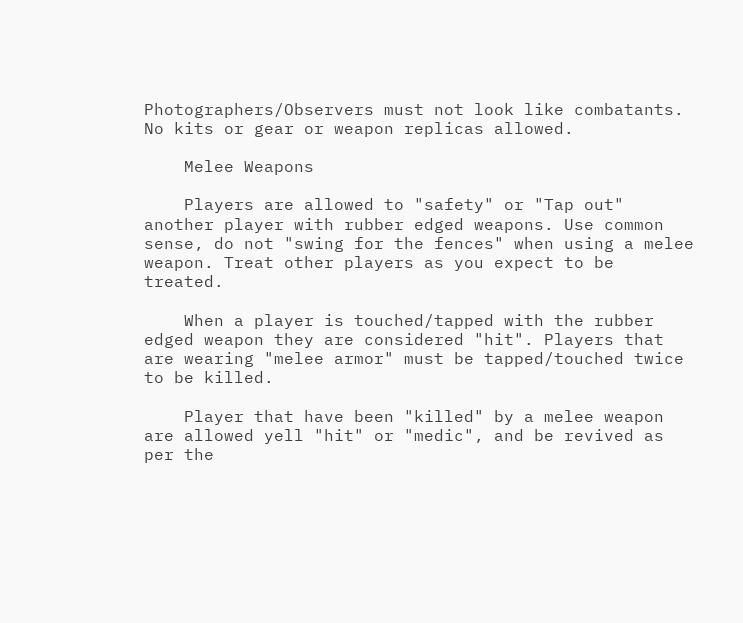Photographers/Observers must not look like combatants. No kits or gear or weapon replicas allowed.

    Melee Weapons

    Players are allowed to "safety" or "Tap out" another player with rubber edged weapons. Use common sense, do not "swing for the fences" when using a melee weapon. Treat other players as you expect to be treated.

    When a player is touched/tapped with the rubber edged weapon they are considered "hit". Players that are wearing "melee armor" must be tapped/touched twice to be killed.

    Player that have been "killed" by a melee weapon are allowed yell "hit" or "medic", and be revived as per the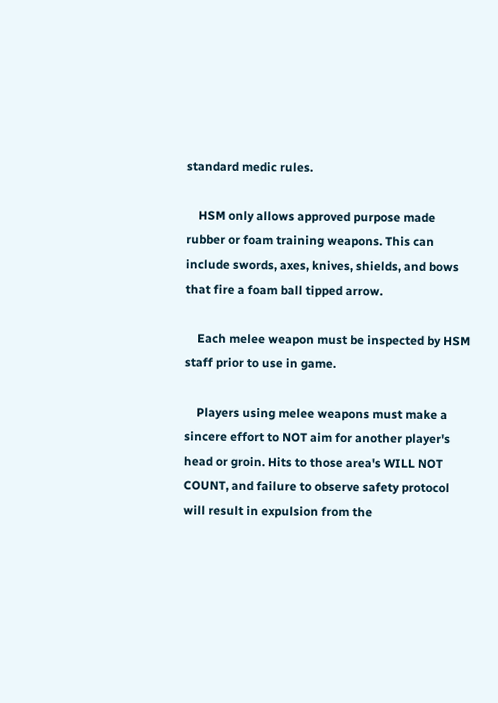standard medic rules.

    HSM only allows approved purpose made rubber or foam training weapons. This can include swords, axes, knives, shields, and bows that fire a foam ball tipped arrow.

    Each melee weapon must be inspected by HSM staff prior to use in game.

    Players using melee weapons must make a sincere effort to NOT aim for another player's head or groin. Hits to those area's WILL NOT COUNT, and failure to observe safety protocol will result in expulsion from the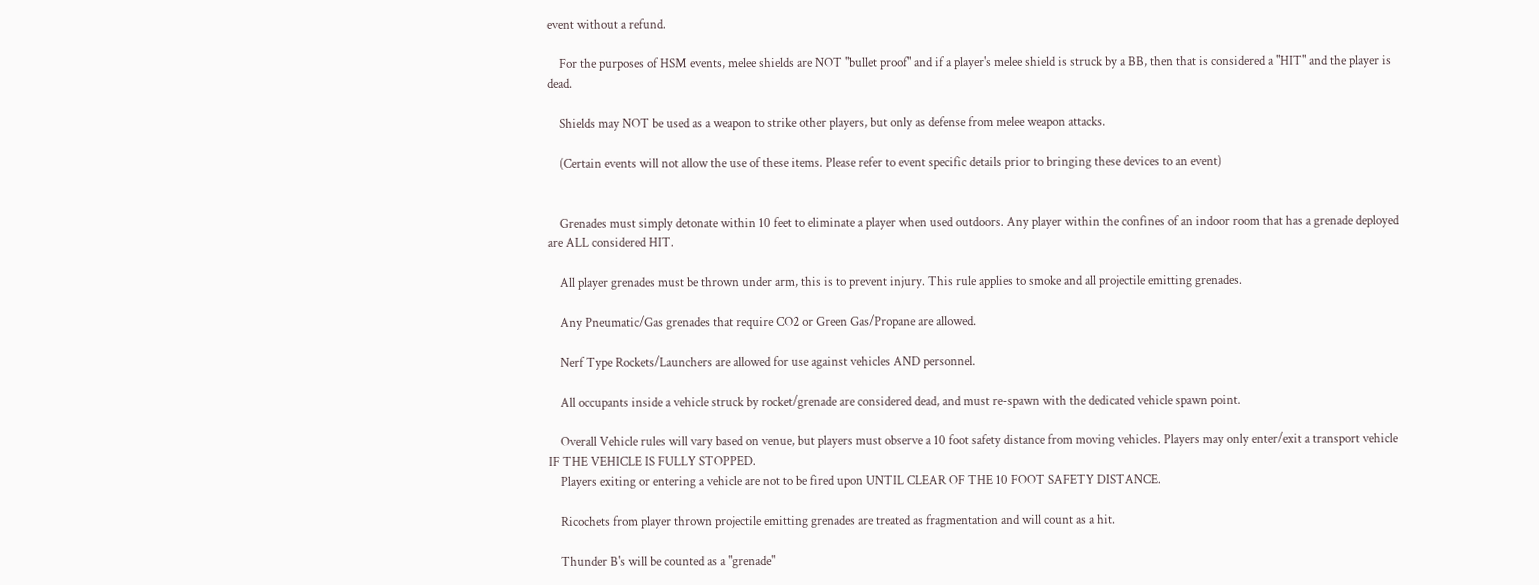event without a refund.

    For the purposes of HSM events, melee shields are NOT "bullet proof" and if a player's melee shield is struck by a BB, then that is considered a "HIT" and the player is dead.

    Shields may NOT be used as a weapon to strike other players, but only as defense from melee weapon attacks.

    (Certain events will not allow the use of these items. Please refer to event specific details prior to bringing these devices to an event)


    Grenades must simply detonate within 10 feet to eliminate a player when used outdoors. Any player within the confines of an indoor room that has a grenade deployed are ALL considered HIT.

    All player grenades must be thrown under arm, this is to prevent injury. This rule applies to smoke and all projectile emitting grenades.

    Any Pneumatic/Gas grenades that require CO2 or Green Gas/Propane are allowed.

    Nerf Type Rockets/Launchers are allowed for use against vehicles AND personnel.

    All occupants inside a vehicle struck by rocket/grenade are considered dead, and must re-spawn with the dedicated vehicle spawn point.

    Overall Vehicle rules will vary based on venue, but players must observe a 10 foot safety distance from moving vehicles. Players may only enter/exit a transport vehicle IF THE VEHICLE IS FULLY STOPPED.
    Players exiting or entering a vehicle are not to be fired upon UNTIL CLEAR OF THE 10 FOOT SAFETY DISTANCE.

    Ricochets from player thrown projectile emitting grenades are treated as fragmentation and will count as a hit.

    Thunder B's will be counted as a "grenade"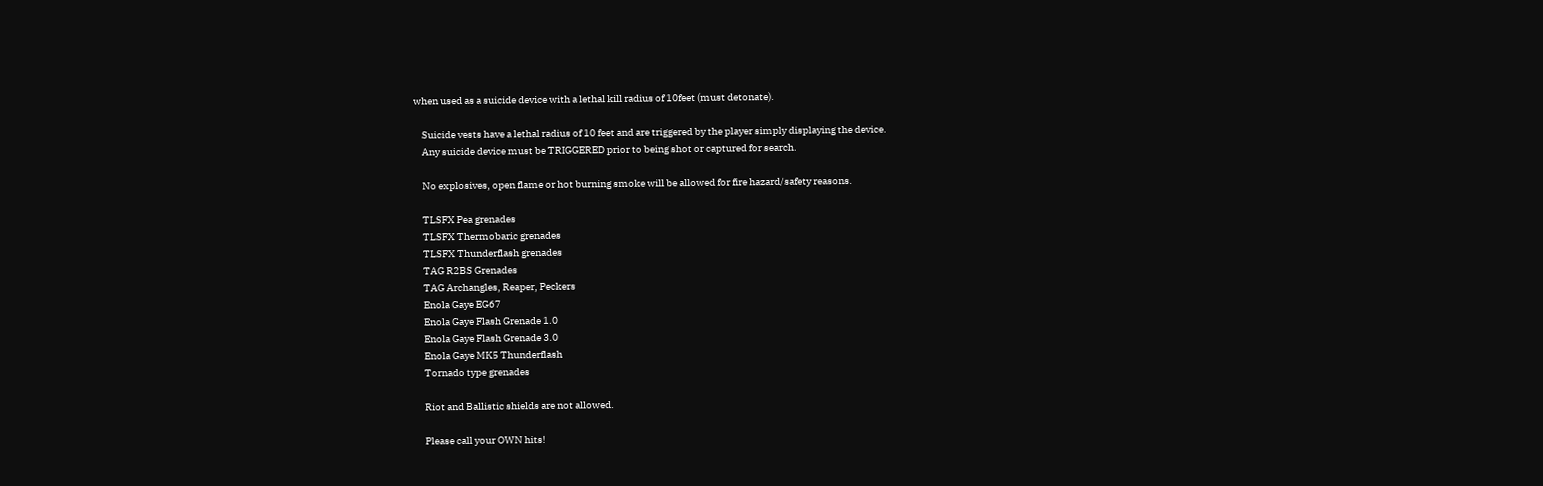when used as a suicide device with a lethal kill radius of 10feet (must detonate).

    Suicide vests have a lethal radius of 10 feet and are triggered by the player simply displaying the device.
    Any suicide device must be TRIGGERED prior to being shot or captured for search.

    No explosives, open flame or hot burning smoke will be allowed for fire hazard/safety reasons.

    TLSFX Pea grenades
    TLSFX Thermobaric grenades
    TLSFX Thunderflash grenades
    TAG R2BS Grenades
    TAG Archangles, Reaper, Peckers
    Enola Gaye EG67
    Enola Gaye Flash Grenade 1.0
    Enola Gaye Flash Grenade 3.0
    Enola Gaye MK5 Thunderflash
    Tornado type grenades

    Riot and Ballistic shields are not allowed.

    Please call your OWN hits!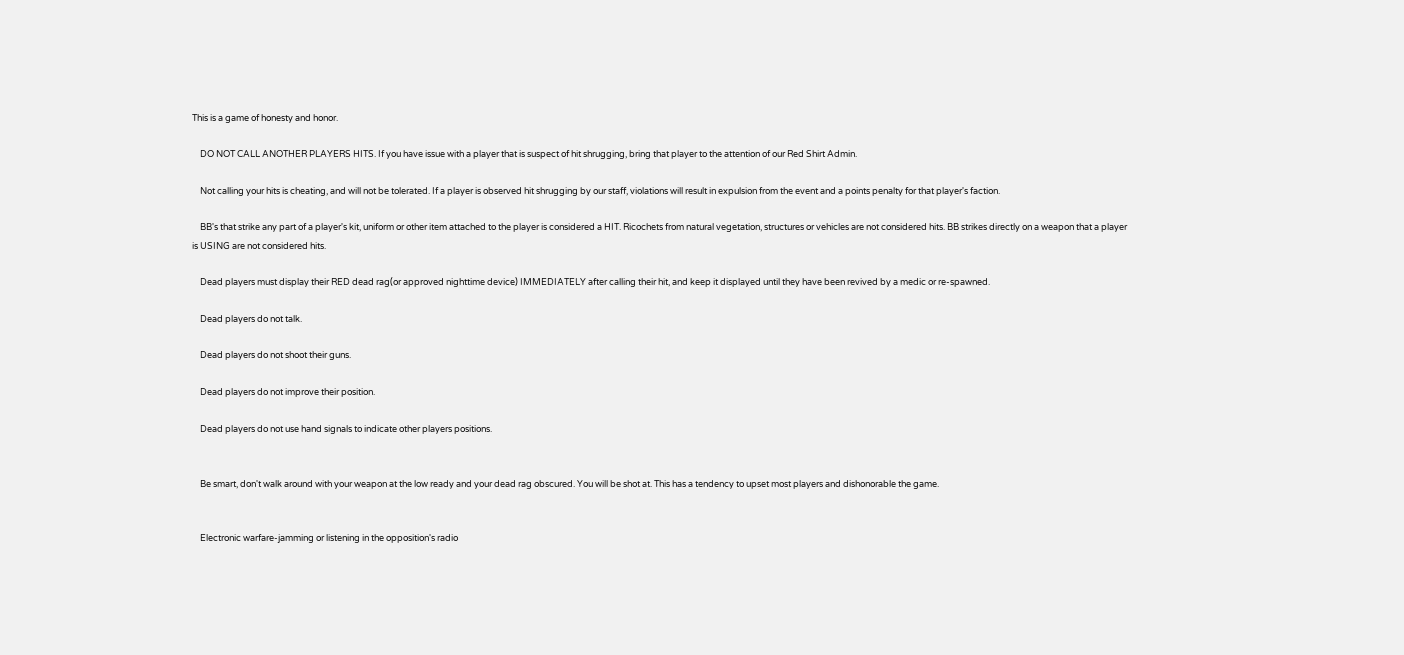This is a game of honesty and honor.

    DO NOT CALL ANOTHER PLAYERS HITS. If you have issue with a player that is suspect of hit shrugging, bring that player to the attention of our Red Shirt Admin.

    Not calling your hits is cheating, and will not be tolerated. If a player is observed hit shrugging by our staff, violations will result in expulsion from the event and a points penalty for that player's faction.

    BB's that strike any part of a player's kit, uniform or other item attached to the player is considered a HIT. Ricochets from natural vegetation, structures or vehicles are not considered hits. BB strikes directly on a weapon that a player is USING are not considered hits.

    Dead players must display their RED dead rag(or approved nighttime device) IMMEDIATELY after calling their hit, and keep it displayed until they have been revived by a medic or re-spawned.

    Dead players do not talk.

    Dead players do not shoot their guns.

    Dead players do not improve their position.

    Dead players do not use hand signals to indicate other players positions.


    Be smart, don't walk around with your weapon at the low ready and your dead rag obscured. You will be shot at. This has a tendency to upset most players and dishonorable the game.


    Electronic warfare-jamming or listening in the opposition's radio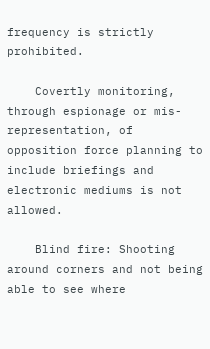frequency is strictly prohibited.

    Covertly monitoring, through espionage or mis-representation, of opposition force planning to include briefings and electronic mediums is not allowed.

    Blind fire: Shooting around corners and not being able to see where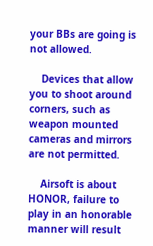your BBs are going is not allowed.

    Devices that allow you to shoot around corners, such as weapon mounted cameras and mirrors are not permitted.

    Airsoft is about HONOR, failure to play in an honorable manner will result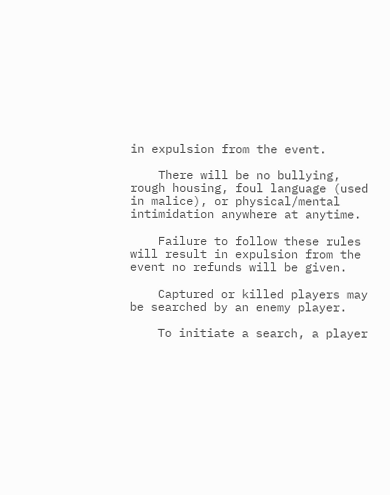in expulsion from the event.

    There will be no bullying, rough housing, foul language (used in malice), or physical/mental intimidation anywhere at anytime.

    Failure to follow these rules will result in expulsion from the event no refunds will be given.

    Captured or killed players may be searched by an enemy player.

    To initiate a search, a player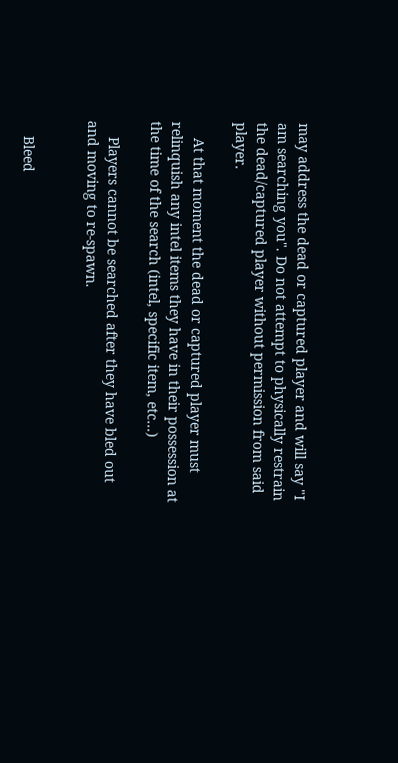may address the dead or captured player and will say "I am searching you". Do not attempt to physically restrain the dead/captured player without permission from said player.

    At that moment the dead or captured player must relinquish any intel items they have in their possession at the time of the search (intel, specific item, etc...)

    Players cannot be searched after they have bled out and moving to re-spawn.


    Bleed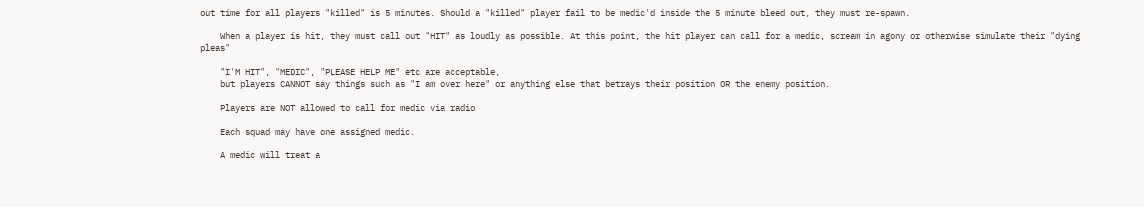out time for all players "killed" is 5 minutes. Should a "killed" player fail to be medic'd inside the 5 minute bleed out, they must re-spawn.

    When a player is hit, they must call out "HIT" as loudly as possible. At this point, the hit player can call for a medic, scream in agony or otherwise simulate their "dying pleas"

    "I'M HIT", "MEDIC", "PLEASE HELP ME" etc are acceptable,
    but players CANNOT say things such as "I am over here" or anything else that betrays their position OR the enemy position.

    Players are NOT allowed to call for medic via radio

    Each squad may have one assigned medic.

    A medic will treat a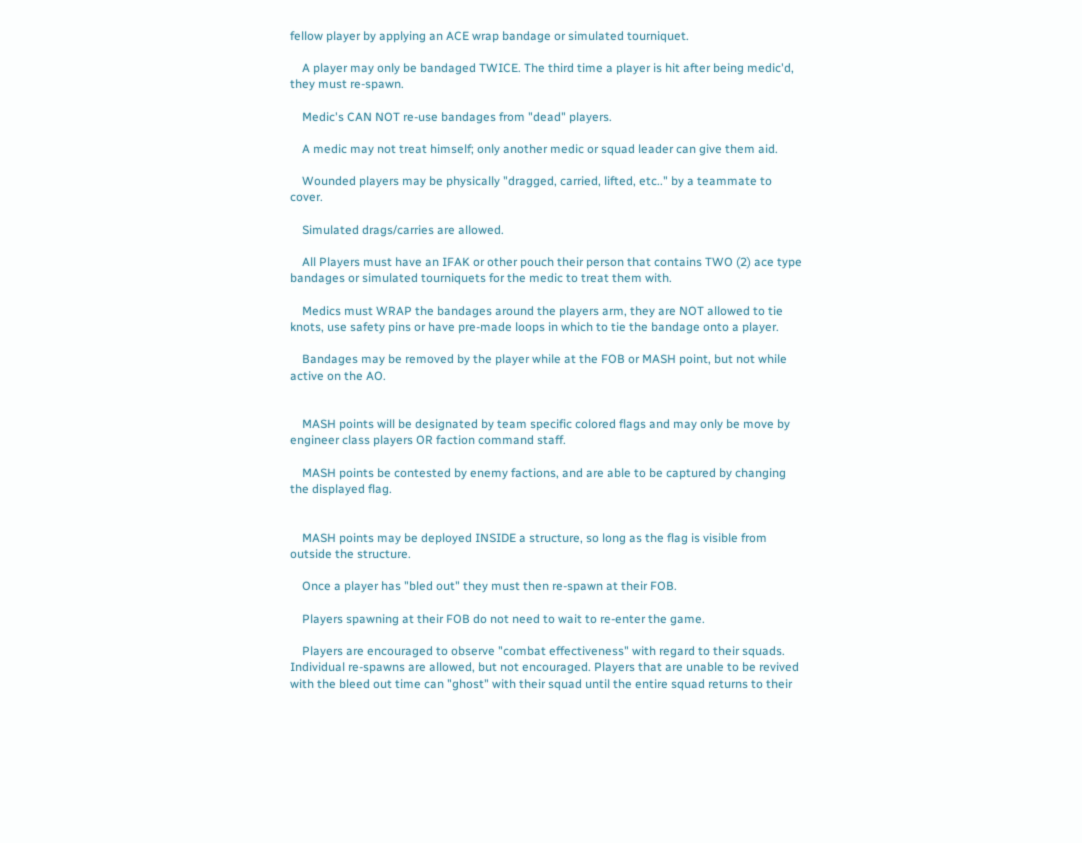fellow player by applying an ACE wrap bandage or simulated tourniquet.

    A player may only be bandaged TWICE. The third time a player is hit after being medic'd, they must re-spawn.

    Medic's CAN NOT re-use bandages from "dead" players.

    A medic may not treat himself; only another medic or squad leader can give them aid.

    Wounded players may be physically "dragged, carried, lifted, etc.." by a teammate to cover.

    Simulated drags/carries are allowed.

    All Players must have an IFAK or other pouch their person that contains TWO (2) ace type bandages or simulated tourniquets for the medic to treat them with.

    Medics must WRAP the bandages around the players arm, they are NOT allowed to tie knots, use safety pins or have pre-made loops in which to tie the bandage onto a player.

    Bandages may be removed by the player while at the FOB or MASH point, but not while active on the AO.


    MASH points will be designated by team specific colored flags and may only be move by engineer class players OR faction command staff.

    MASH points be contested by enemy factions, and are able to be captured by changing the displayed flag.


    MASH points may be deployed INSIDE a structure, so long as the flag is visible from outside the structure.

    Once a player has "bled out" they must then re-spawn at their FOB.

    Players spawning at their FOB do not need to wait to re-enter the game.

    Players are encouraged to observe "combat effectiveness" with regard to their squads. Individual re-spawns are allowed, but not encouraged. Players that are unable to be revived with the bleed out time can "ghost" with their squad until the entire squad returns to their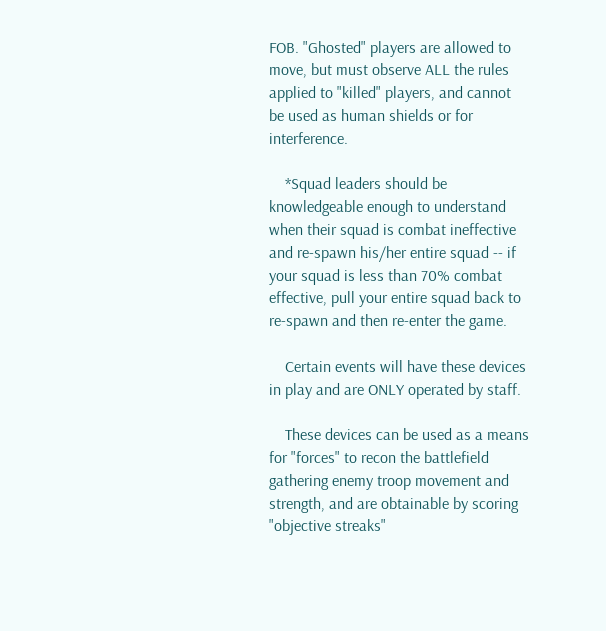FOB. "Ghosted" players are allowed to move, but must observe ALL the rules applied to "killed" players, and cannot be used as human shields or for interference.

    *Squad leaders should be knowledgeable enough to understand when their squad is combat ineffective and re-spawn his/her entire squad -- if your squad is less than 70% combat effective, pull your entire squad back to re-spawn and then re-enter the game.

    Certain events will have these devices in play and are ONLY operated by staff.

    These devices can be used as a means for "forces" to recon the battlefield gathering enemy troop movement and strength, and are obtainable by scoring "objective streaks"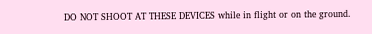DO NOT SHOOT AT THESE DEVICES while in flight or on the ground.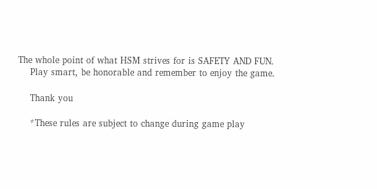The whole point of what HSM strives for is SAFETY AND FUN.
    Play smart, be honorable and remember to enjoy the game.

    Thank you

    *These rules are subject to change during game play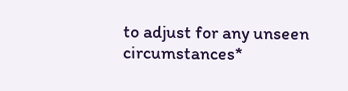to adjust for any unseen circumstances*